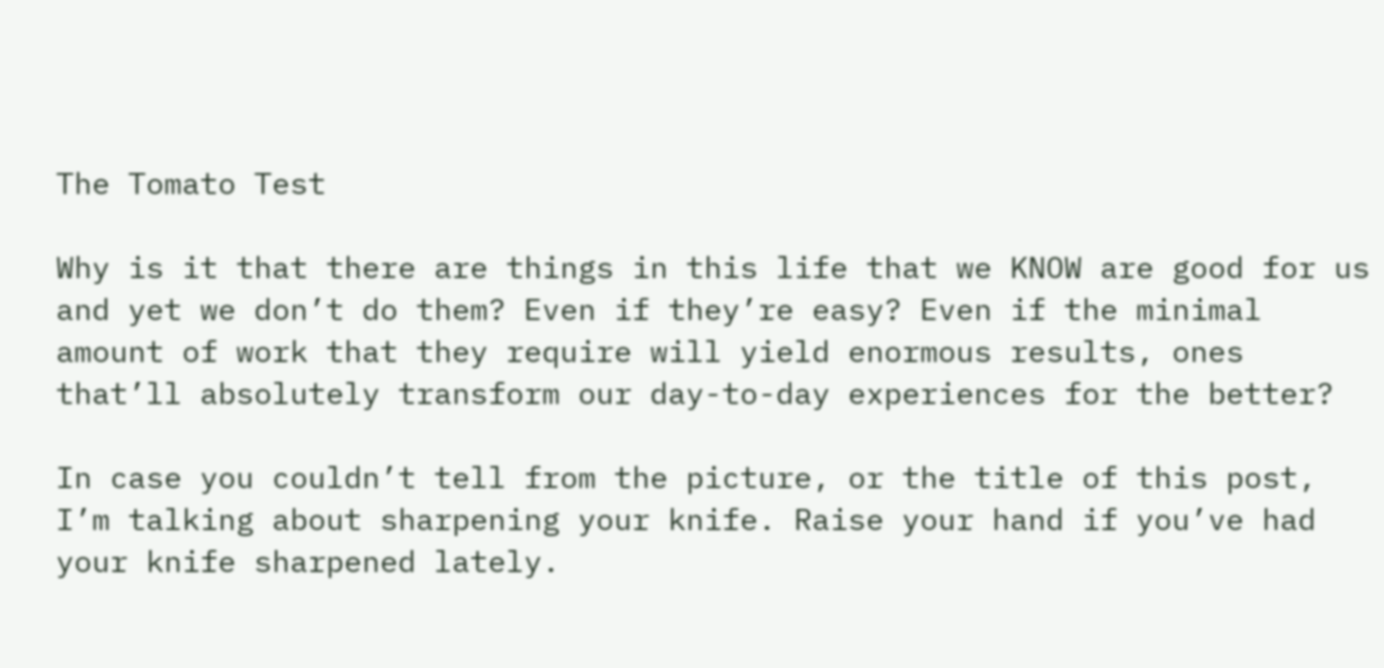The Tomato Test

Why is it that there are things in this life that we KNOW are good for us and yet we don’t do them? Even if they’re easy? Even if the minimal amount of work that they require will yield enormous results, ones that’ll absolutely transform our day-to-day experiences for the better?

In case you couldn’t tell from the picture, or the title of this post, I’m talking about sharpening your knife. Raise your hand if you’ve had your knife sharpened lately.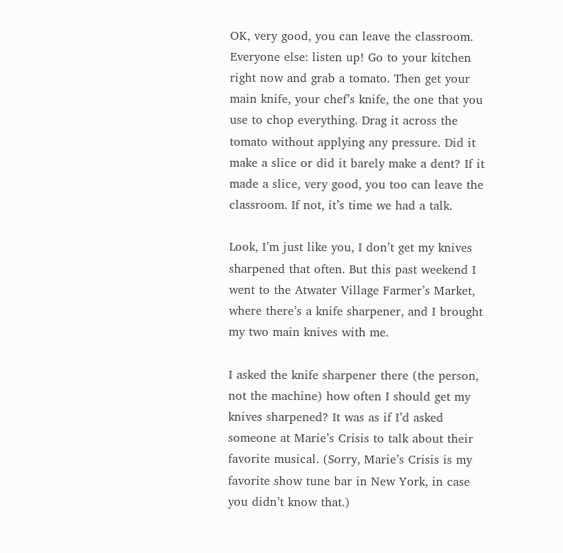OK, very good, you can leave the classroom. Everyone else: listen up! Go to your kitchen right now and grab a tomato. Then get your main knife, your chef’s knife, the one that you use to chop everything. Drag it across the tomato without applying any pressure. Did it make a slice or did it barely make a dent? If it made a slice, very good, you too can leave the classroom. If not, it’s time we had a talk.

Look, I’m just like you, I don’t get my knives sharpened that often. But this past weekend I went to the Atwater Village Farmer’s Market, where there’s a knife sharpener, and I brought my two main knives with me.

I asked the knife sharpener there (the person, not the machine) how often I should get my knives sharpened? It was as if I’d asked someone at Marie’s Crisis to talk about their favorite musical. (Sorry, Marie’s Crisis is my favorite show tune bar in New York, in case you didn’t know that.)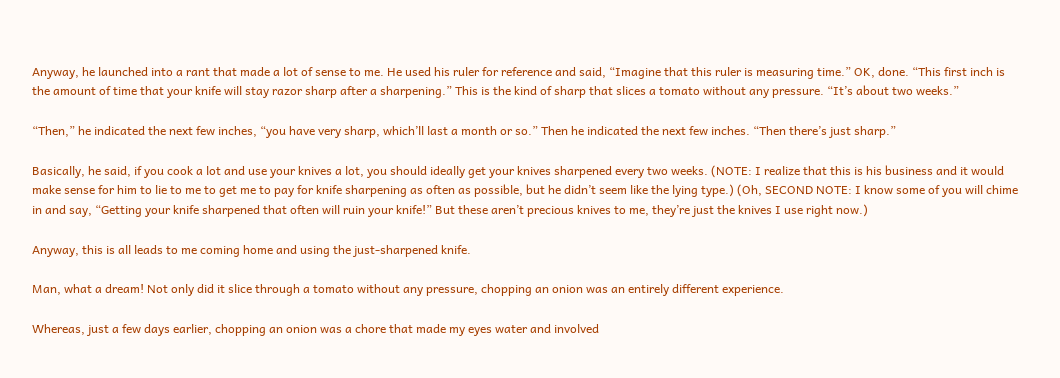Anyway, he launched into a rant that made a lot of sense to me. He used his ruler for reference and said, “Imagine that this ruler is measuring time.” OK, done. “This first inch is the amount of time that your knife will stay razor sharp after a sharpening.” This is the kind of sharp that slices a tomato without any pressure. “It’s about two weeks.”

“Then,” he indicated the next few inches, “you have very sharp, which’ll last a month or so.” Then he indicated the next few inches. “Then there’s just sharp.”

Basically, he said, if you cook a lot and use your knives a lot, you should ideally get your knives sharpened every two weeks. (NOTE: I realize that this is his business and it would make sense for him to lie to me to get me to pay for knife sharpening as often as possible, but he didn’t seem like the lying type.) (Oh, SECOND NOTE: I know some of you will chime in and say, “Getting your knife sharpened that often will ruin your knife!” But these aren’t precious knives to me, they’re just the knives I use right now.)

Anyway, this is all leads to me coming home and using the just-sharpened knife.

Man, what a dream! Not only did it slice through a tomato without any pressure, chopping an onion was an entirely different experience.

Whereas, just a few days earlier, chopping an onion was a chore that made my eyes water and involved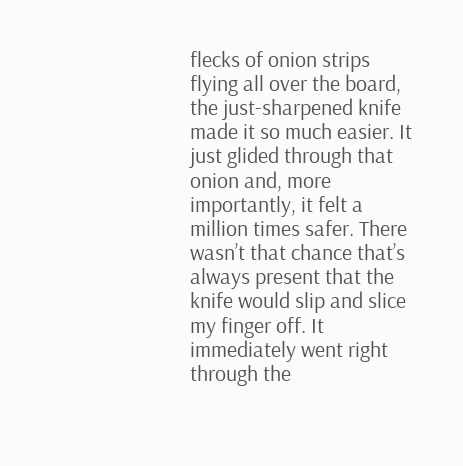flecks of onion strips flying all over the board, the just-sharpened knife made it so much easier. It just glided through that onion and, more importantly, it felt a million times safer. There wasn’t that chance that’s always present that the knife would slip and slice my finger off. It immediately went right through the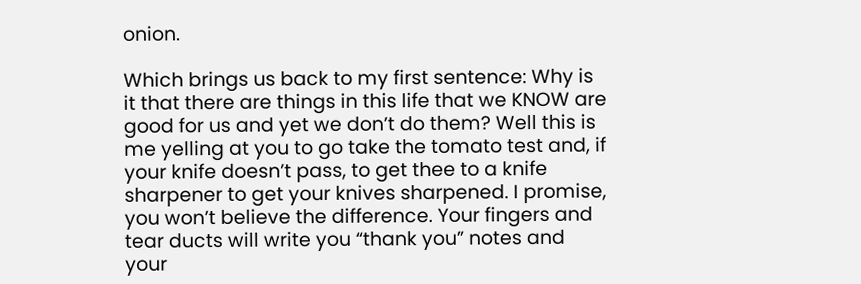onion.

Which brings us back to my first sentence: Why is it that there are things in this life that we KNOW are good for us and yet we don’t do them? Well this is me yelling at you to go take the tomato test and, if your knife doesn’t pass, to get thee to a knife sharpener to get your knives sharpened. I promise, you won’t believe the difference. Your fingers and tear ducts will write you “thank you” notes and your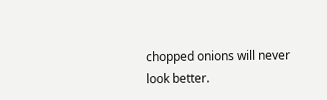chopped onions will never look better.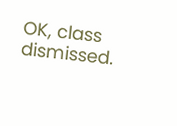OK, class dismissed.